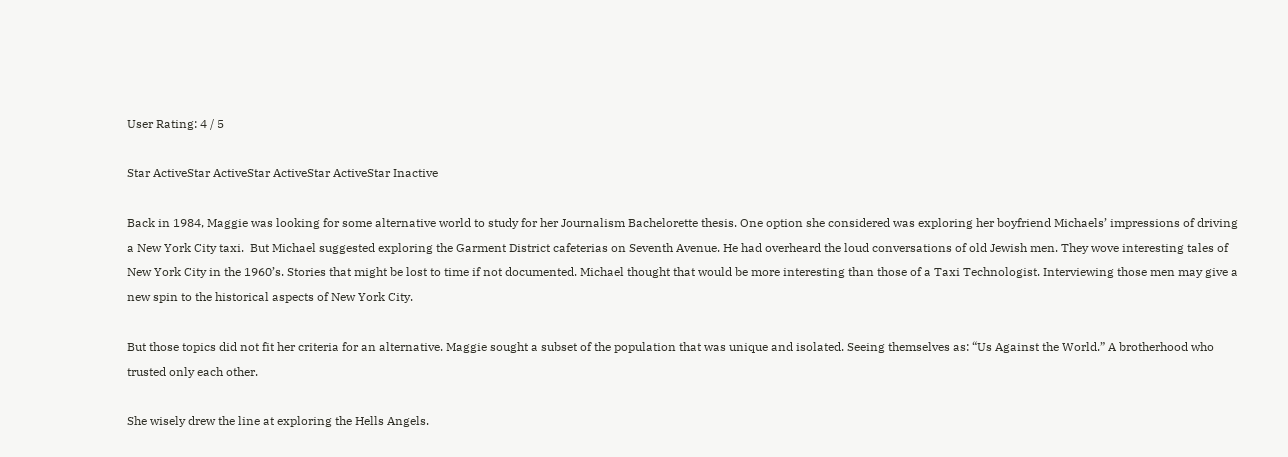User Rating: 4 / 5

Star ActiveStar ActiveStar ActiveStar ActiveStar Inactive

Back in 1984, Maggie was looking for some alternative world to study for her Journalism Bachelorette thesis. One option she considered was exploring her boyfriend Michaels’ impressions of driving a New York City taxi.  But Michael suggested exploring the Garment District cafeterias on Seventh Avenue. He had overheard the loud conversations of old Jewish men. They wove interesting tales of New York City in the 1960’s. Stories that might be lost to time if not documented. Michael thought that would be more interesting than those of a Taxi Technologist. Interviewing those men may give a new spin to the historical aspects of New York City.

But those topics did not fit her criteria for an alternative. Maggie sought a subset of the population that was unique and isolated. Seeing themselves as: “Us Against the World.” A brotherhood who trusted only each other.

She wisely drew the line at exploring the Hells Angels.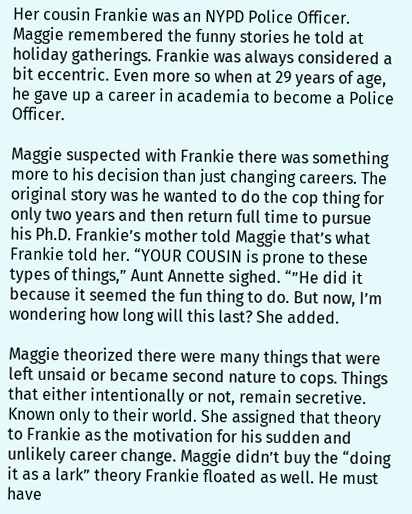Her cousin Frankie was an NYPD Police Officer. Maggie remembered the funny stories he told at holiday gatherings. Frankie was always considered a bit eccentric. Even more so when at 29 years of age, he gave up a career in academia to become a Police Officer.

Maggie suspected with Frankie there was something more to his decision than just changing careers. The original story was he wanted to do the cop thing for only two years and then return full time to pursue his Ph.D. Frankie’s mother told Maggie that’s what Frankie told her. “YOUR COUSIN is prone to these types of things,” Aunt Annette sighed. “”He did it because it seemed the fun thing to do. But now, I’m wondering how long will this last? She added.

Maggie theorized there were many things that were left unsaid or became second nature to cops. Things that either intentionally or not, remain secretive. Known only to their world. She assigned that theory to Frankie as the motivation for his sudden and unlikely career change. Maggie didn’t buy the “doing it as a lark” theory Frankie floated as well. He must have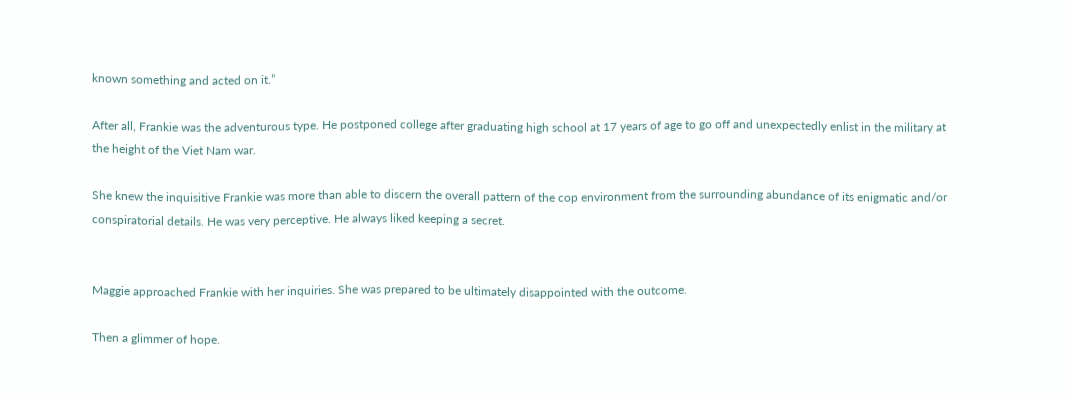known something and acted on it.”

After all, Frankie was the adventurous type. He postponed college after graduating high school at 17 years of age to go off and unexpectedly enlist in the military at the height of the Viet Nam war.

She knew the inquisitive Frankie was more than able to discern the overall pattern of the cop environment from the surrounding abundance of its enigmatic and/or conspiratorial details. He was very perceptive. He always liked keeping a secret.


Maggie approached Frankie with her inquiries. She was prepared to be ultimately disappointed with the outcome.

Then a glimmer of hope.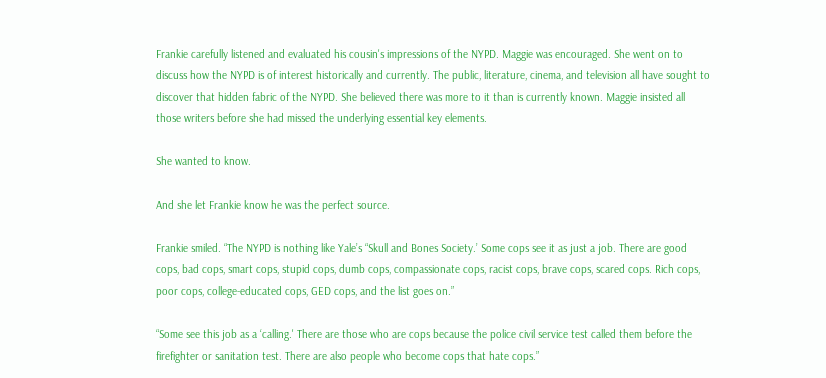Frankie carefully listened and evaluated his cousin's impressions of the NYPD. Maggie was encouraged. She went on to discuss how the NYPD is of interest historically and currently. The public, literature, cinema, and television all have sought to discover that hidden fabric of the NYPD. She believed there was more to it than is currently known. Maggie insisted all those writers before she had missed the underlying essential key elements.

She wanted to know.

And she let Frankie know he was the perfect source.

Frankie smiled. “The NYPD is nothing like Yale’s “Skull and Bones Society.’ Some cops see it as just a job. There are good cops, bad cops, smart cops, stupid cops, dumb cops, compassionate cops, racist cops, brave cops, scared cops. Rich cops, poor cops, college-educated cops, GED cops, and the list goes on.”

“Some see this job as a ‘calling.' There are those who are cops because the police civil service test called them before the firefighter or sanitation test. There are also people who become cops that hate cops.”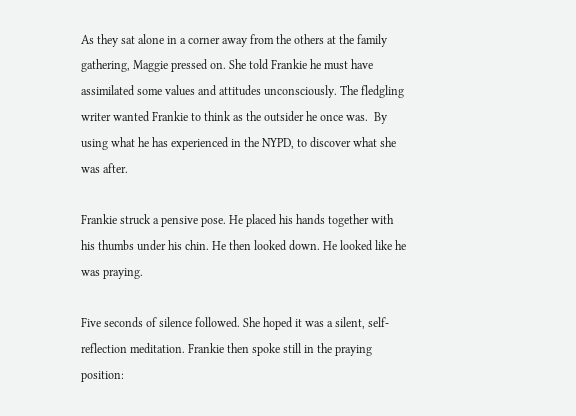As they sat alone in a corner away from the others at the family gathering, Maggie pressed on. She told Frankie he must have assimilated some values and attitudes unconsciously. The fledgling writer wanted Frankie to think as the outsider he once was.  By using what he has experienced in the NYPD, to discover what she was after.

Frankie struck a pensive pose. He placed his hands together with his thumbs under his chin. He then looked down. He looked like he was praying.

Five seconds of silence followed. She hoped it was a silent, self-reflection meditation. Frankie then spoke still in the praying position: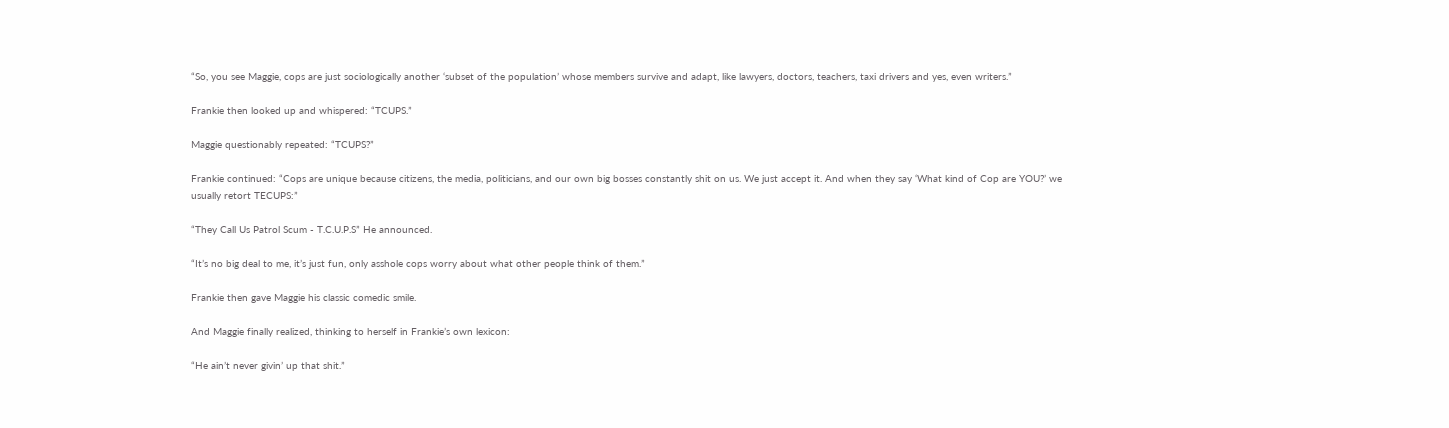“So, you see Maggie, cops are just sociologically another ‘subset of the population’ whose members survive and adapt, like lawyers, doctors, teachers, taxi drivers and yes, even writers.”

Frankie then looked up and whispered: “TCUPS.”

Maggie questionably repeated: “TCUPS?”

Frankie continued: “Cops are unique because citizens, the media, politicians, and our own big bosses constantly shit on us. We just accept it. And when they say ‘What kind of Cop are YOU?’ we usually retort TECUPS:”

“They Call Us Patrol Scum - T.C.U.P.S” He announced.

“It’s no big deal to me, it’s just fun, only asshole cops worry about what other people think of them.”

Frankie then gave Maggie his classic comedic smile.

And Maggie finally realized, thinking to herself in Frankie’s own lexicon:

“He ain’t never givin’ up that shit.”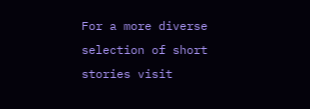For a more diverse selection of short stories visit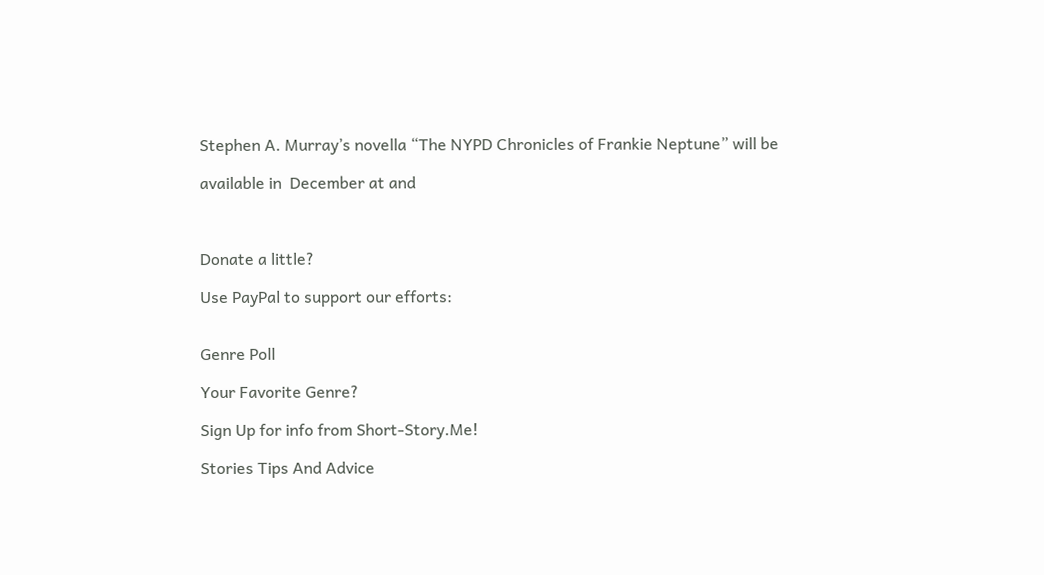Stephen A. Murray’s novella “The NYPD Chronicles of Frankie Neptune” will be

available in  December at and



Donate a little?

Use PayPal to support our efforts:


Genre Poll

Your Favorite Genre?

Sign Up for info from Short-Story.Me!

Stories Tips And Advice